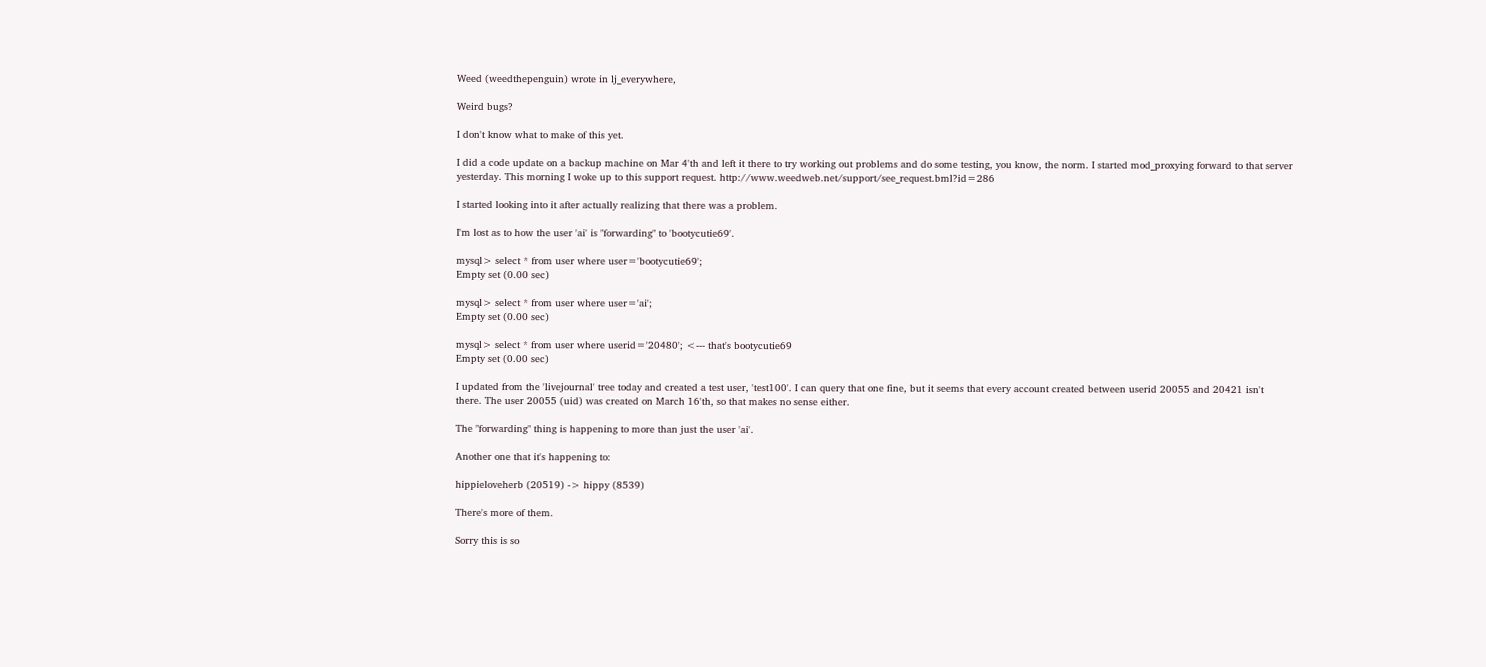Weed (weedthepenguin) wrote in lj_everywhere,

Weird bugs?

I don't know what to make of this yet.

I did a code update on a backup machine on Mar 4'th and left it there to try working out problems and do some testing, you know, the norm. I started mod_proxying forward to that server yesterday. This morning I woke up to this support request. http://www.weedweb.net/support/see_request.bml?id=286

I started looking into it after actually realizing that there was a problem.

I'm lost as to how the user 'ai' is "forwarding" to 'bootycutie69'.

mysql> select * from user where user='bootycutie69';
Empty set (0.00 sec)

mysql> select * from user where user='ai';
Empty set (0.00 sec)

mysql> select * from user where userid='20480'; <--- that's bootycutie69
Empty set (0.00 sec)

I updated from the 'livejournal' tree today and created a test user, 'test100'. I can query that one fine, but it seems that every account created between userid 20055 and 20421 isn't there. The user 20055 (uid) was created on March 16'th, so that makes no sense either.

The "forwarding" thing is happening to more than just the user 'ai'.

Another one that it's happening to:

hippieloveherb (20519) -> hippy (8539)

There's more of them.

Sorry this is so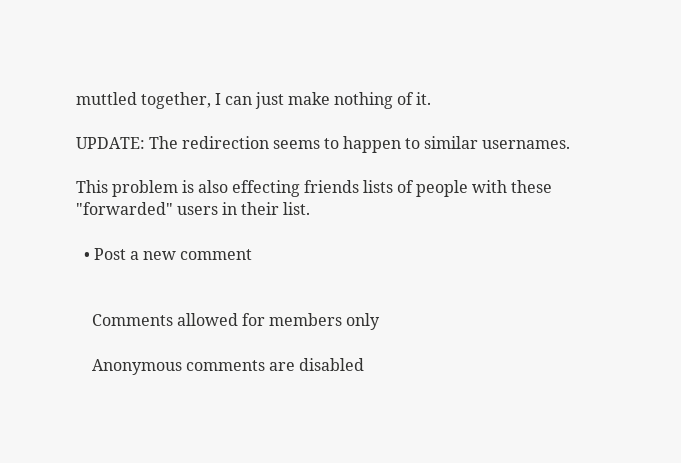muttled together, I can just make nothing of it.

UPDATE: The redirection seems to happen to similar usernames.

This problem is also effecting friends lists of people with these "forwarded" users in their list.

  • Post a new comment


    Comments allowed for members only

    Anonymous comments are disabled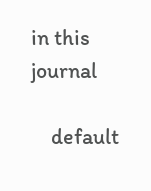in this journal

    default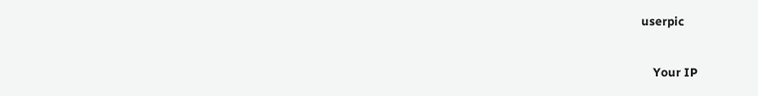userpic

    Your IP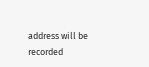address will be recorded